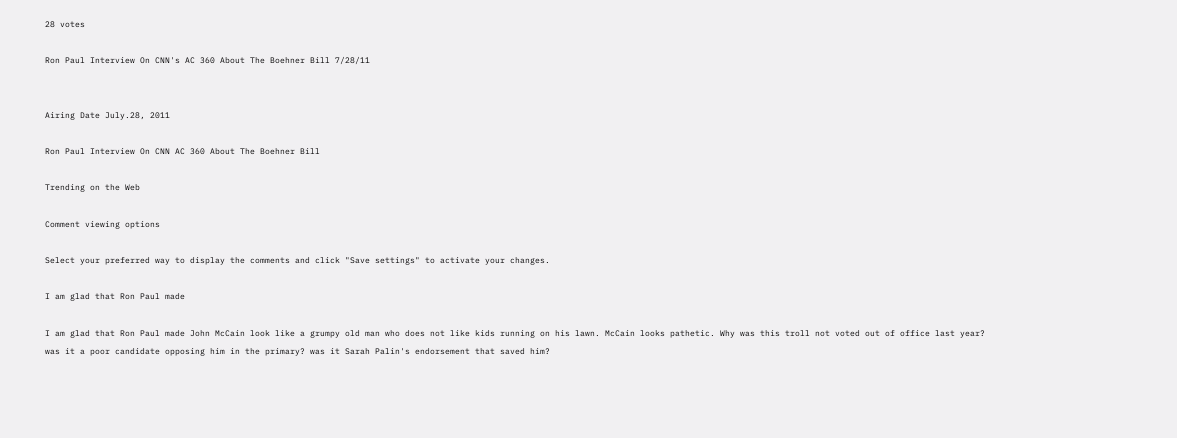28 votes

Ron Paul Interview On CNN's AC 360 About The Boehner Bill 7/28/11


Airing Date July.28, 2011

Ron Paul Interview On CNN AC 360 About The Boehner Bill

Trending on the Web

Comment viewing options

Select your preferred way to display the comments and click "Save settings" to activate your changes.

I am glad that Ron Paul made

I am glad that Ron Paul made John McCain look like a grumpy old man who does not like kids running on his lawn. McCain looks pathetic. Why was this troll not voted out of office last year? was it a poor candidate opposing him in the primary? was it Sarah Palin's endorsement that saved him?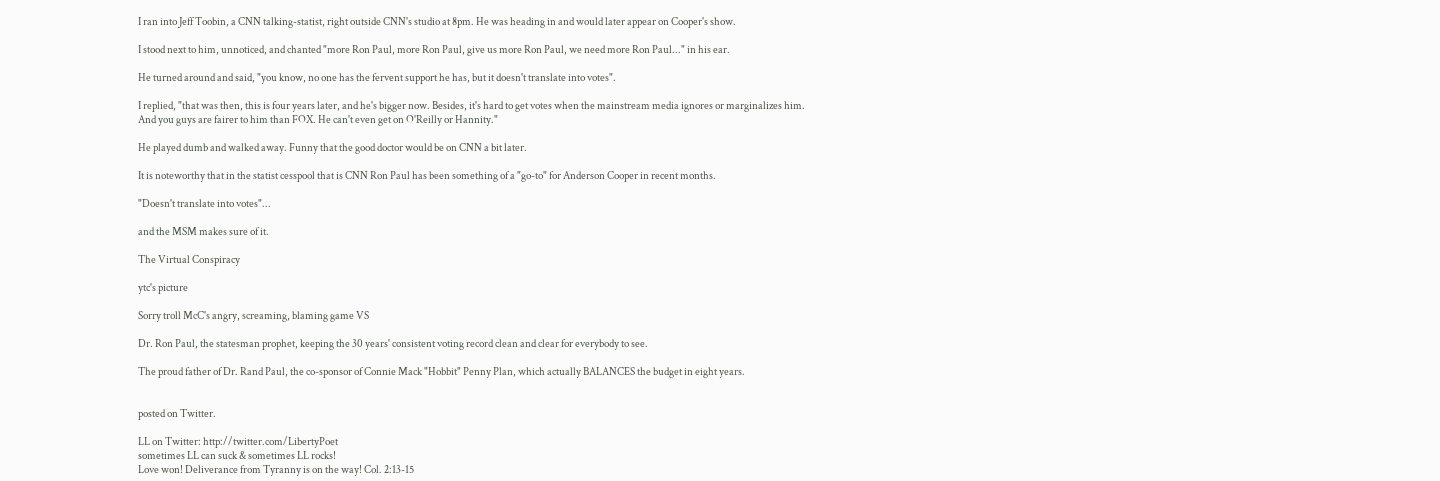I ran into Jeff Toobin, a CNN talking-statist, right outside CNN's studio at 8pm. He was heading in and would later appear on Cooper's show.

I stood next to him, unnoticed, and chanted "more Ron Paul, more Ron Paul, give us more Ron Paul, we need more Ron Paul..." in his ear.

He turned around and said, "you know, no one has the fervent support he has, but it doesn't translate into votes".

I replied, "that was then, this is four years later, and he's bigger now. Besides, it's hard to get votes when the mainstream media ignores or marginalizes him. And you guys are fairer to him than FOX. He can't even get on O'Reilly or Hannity."

He played dumb and walked away. Funny that the good doctor would be on CNN a bit later.

It is noteworthy that in the statist cesspool that is CNN Ron Paul has been something of a "go-to" for Anderson Cooper in recent months.

"Doesn't translate into votes"...

and the MSM makes sure of it.

The Virtual Conspiracy

ytc's picture

Sorry troll McC's angry, screaming, blaming game VS

Dr. Ron Paul, the statesman prophet, keeping the 30 years' consistent voting record clean and clear for everybody to see.

The proud father of Dr. Rand Paul, the co-sponsor of Connie Mack "Hobbit" Penny Plan, which actually BALANCES the budget in eight years.


posted on Twitter.

LL on Twitter: http://twitter.com/LibertyPoet
sometimes LL can suck & sometimes LL rocks!
Love won! Deliverance from Tyranny is on the way! Col. 2:13-15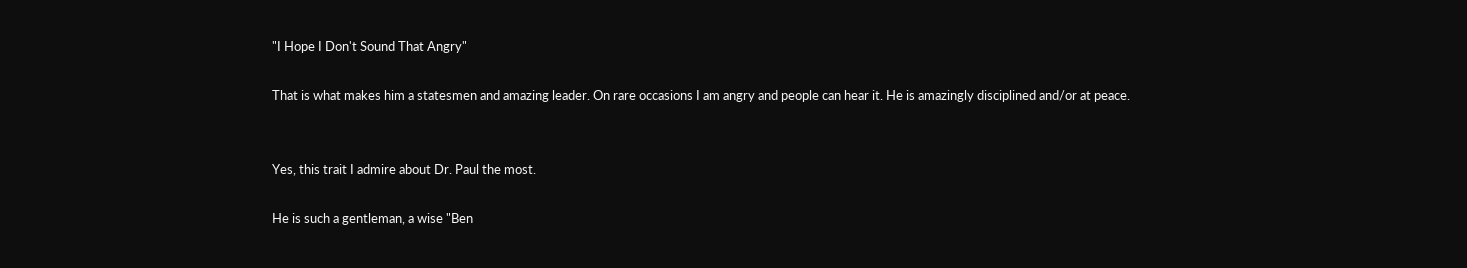"I Hope I Don't Sound That Angry"

That is what makes him a statesmen and amazing leader. On rare occasions I am angry and people can hear it. He is amazingly disciplined and/or at peace.


Yes, this trait I admire about Dr. Paul the most.

He is such a gentleman, a wise "Ben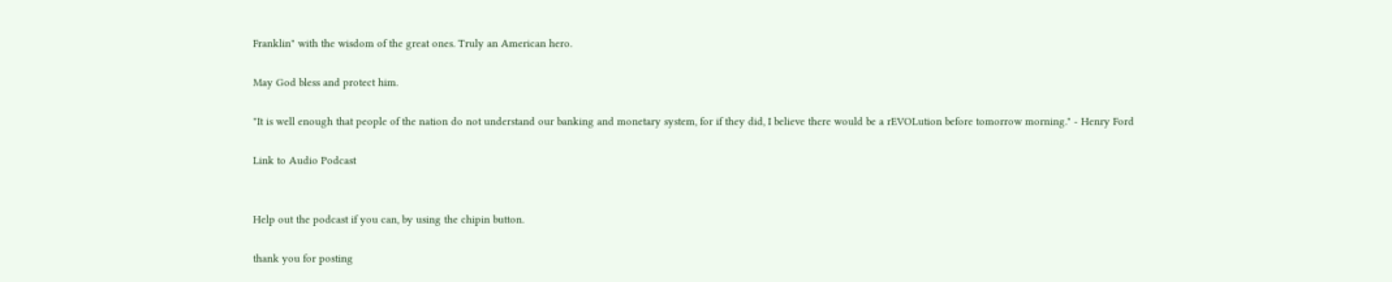Franklin" with the wisdom of the great ones. Truly an American hero.

May God bless and protect him.

"It is well enough that people of the nation do not understand our banking and monetary system, for if they did, I believe there would be a rEVOLution before tomorrow morning." - Henry Ford

Link to Audio Podcast


Help out the podcast if you can, by using the chipin button.

thank you for posting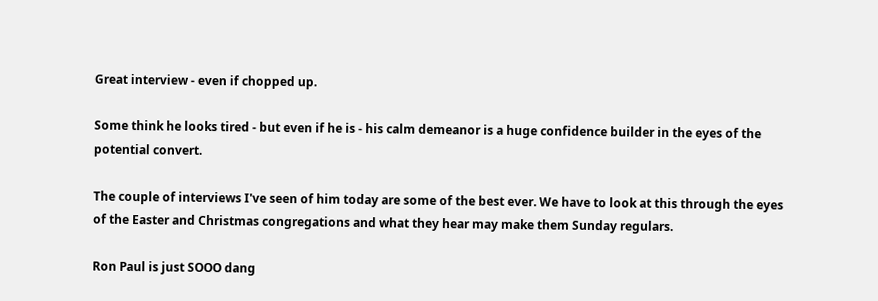Great interview - even if chopped up.

Some think he looks tired - but even if he is - his calm demeanor is a huge confidence builder in the eyes of the potential convert.

The couple of interviews I've seen of him today are some of the best ever. We have to look at this through the eyes of the Easter and Christmas congregations and what they hear may make them Sunday regulars.

Ron Paul is just SOOO dang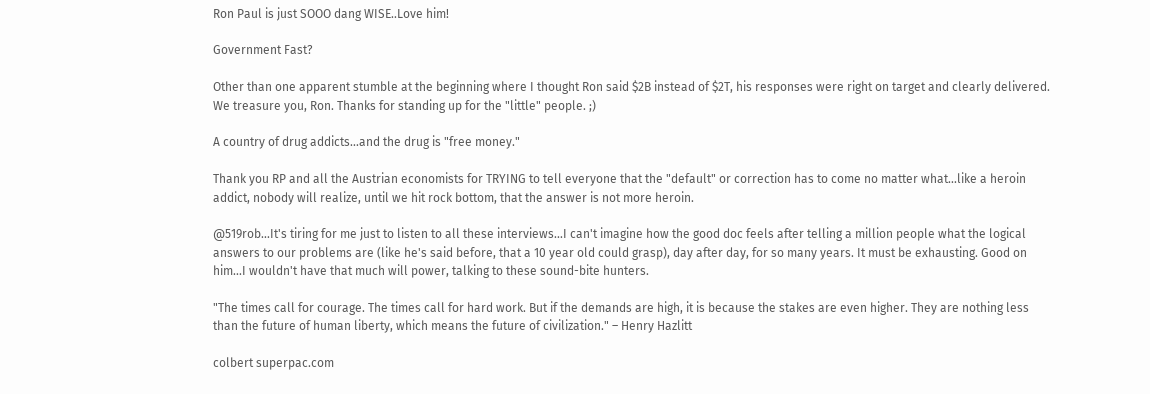Ron Paul is just SOOO dang WISE..Love him!

Government Fast?

Other than one apparent stumble at the beginning where I thought Ron said $2B instead of $2T, his responses were right on target and clearly delivered. We treasure you, Ron. Thanks for standing up for the "little" people. ;)

A country of drug addicts...and the drug is "free money."

Thank you RP and all the Austrian economists for TRYING to tell everyone that the "default" or correction has to come no matter what...like a heroin addict, nobody will realize, until we hit rock bottom, that the answer is not more heroin.

@519rob...It's tiring for me just to listen to all these interviews...I can't imagine how the good doc feels after telling a million people what the logical answers to our problems are (like he's said before, that a 10 year old could grasp), day after day, for so many years. It must be exhausting. Good on him...I wouldn't have that much will power, talking to these sound-bite hunters.

"The times call for courage. The times call for hard work. But if the demands are high, it is because the stakes are even higher. They are nothing less than the future of human liberty, which means the future of civilization." – Henry Hazlitt

colbert superpac.com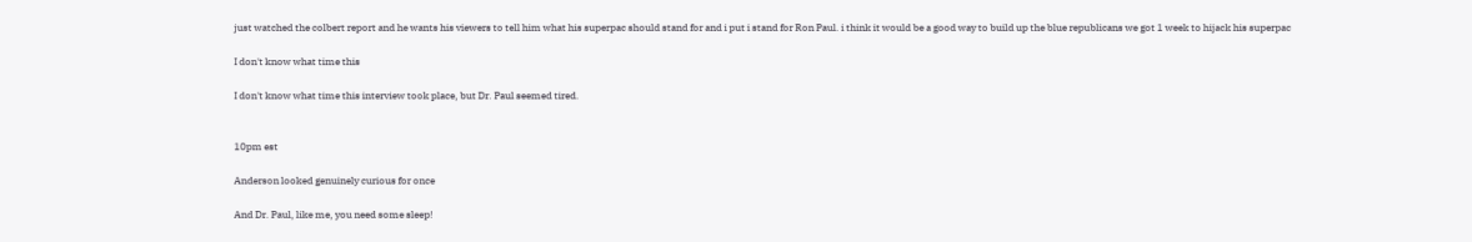just watched the colbert report and he wants his viewers to tell him what his superpac should stand for and i put i stand for Ron Paul. i think it would be a good way to build up the blue republicans we got 1 week to hijack his superpac

I don't know what time this

I don't know what time this interview took place, but Dr. Paul seemed tired.


10pm est

Anderson looked genuinely curious for once

And Dr. Paul, like me, you need some sleep!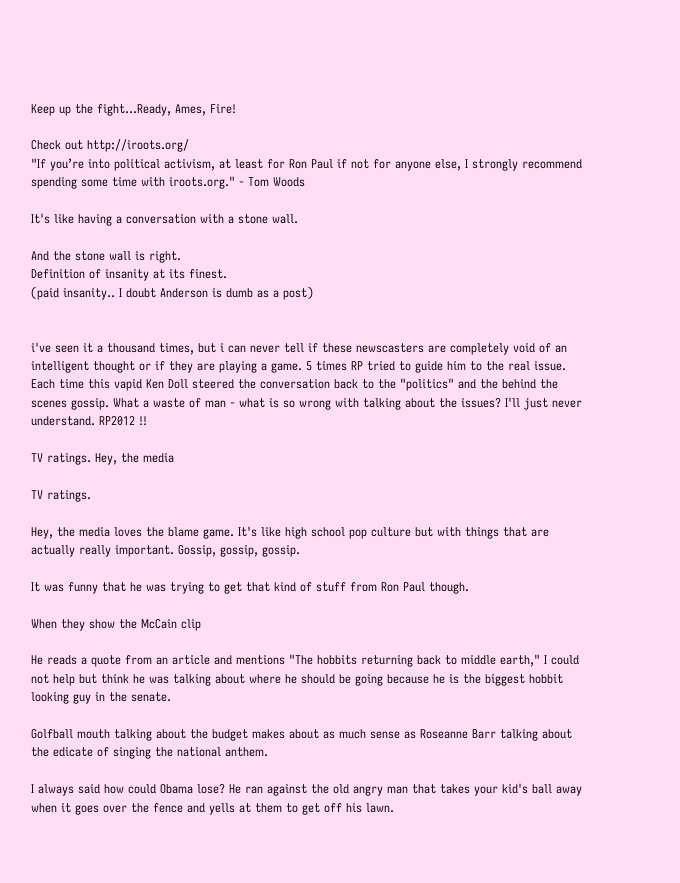Keep up the fight...Ready, Ames, Fire!

Check out http://iroots.org/
"If you’re into political activism, at least for Ron Paul if not for anyone else, I strongly recommend spending some time with iroots.org." - Tom Woods

It's like having a conversation with a stone wall.

And the stone wall is right.
Definition of insanity at its finest.
(paid insanity.. I doubt Anderson is dumb as a post)


i've seen it a thousand times, but i can never tell if these newscasters are completely void of an intelligent thought or if they are playing a game. 5 times RP tried to guide him to the real issue. Each time this vapid Ken Doll steered the conversation back to the "politics" and the behind the scenes gossip. What a waste of man - what is so wrong with talking about the issues? I'll just never understand. RP2012 !!

TV ratings. Hey, the media

TV ratings.

Hey, the media loves the blame game. It's like high school pop culture but with things that are actually really important. Gossip, gossip, gossip.

It was funny that he was trying to get that kind of stuff from Ron Paul though.

When they show the McCain clip

He reads a quote from an article and mentions "The hobbits returning back to middle earth," I could not help but think he was talking about where he should be going because he is the biggest hobbit looking guy in the senate.

Golfball mouth talking about the budget makes about as much sense as Roseanne Barr talking about the edicate of singing the national anthem.

I always said how could Obama lose? He ran against the old angry man that takes your kid's ball away when it goes over the fence and yells at them to get off his lawn.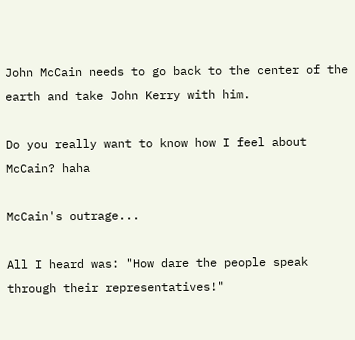John McCain needs to go back to the center of the earth and take John Kerry with him.

Do you really want to know how I feel about McCain? haha

McCain's outrage...

All I heard was: "How dare the people speak through their representatives!"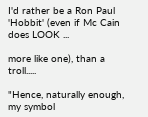I'd rather be a Ron Paul 'Hobbit' (even if Mc Cain does LOOK ...

more like one), than a troll.....

"Hence, naturally enough, my symbol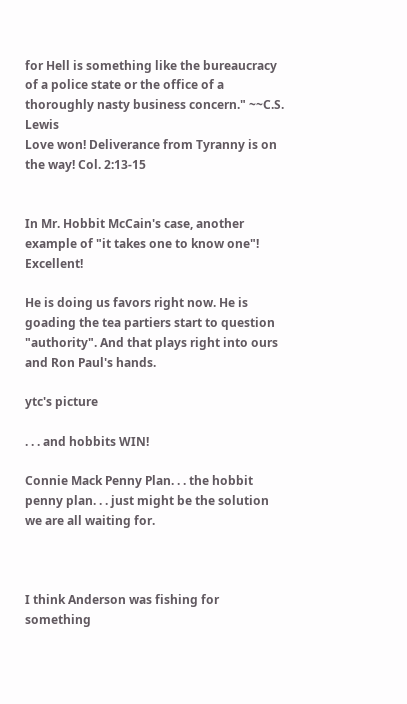for Hell is something like the bureaucracy of a police state or the office of a thoroughly nasty business concern." ~~C.S. Lewis
Love won! Deliverance from Tyranny is on the way! Col. 2:13-15


In Mr. Hobbit McCain's case, another example of "it takes one to know one"! Excellent!

He is doing us favors right now. He is goading the tea partiers start to question "authority". And that plays right into ours and Ron Paul's hands.

ytc's picture

. . . and hobbits WIN!

Connie Mack Penny Plan. . . the hobbit penny plan. . . just might be the solution we are all waiting for.



I think Anderson was fishing for something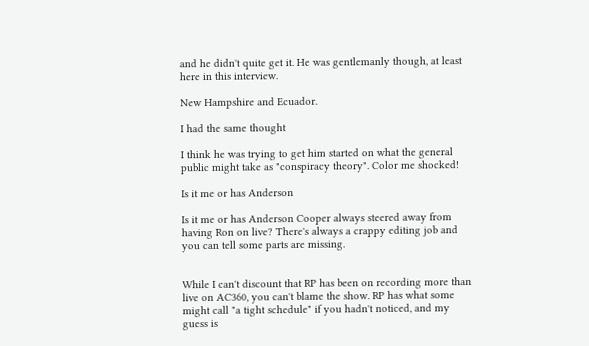and he didn't quite get it. He was gentlemanly though, at least here in this interview.

New Hampshire and Ecuador.

I had the same thought

I think he was trying to get him started on what the general public might take as "conspiracy theory". Color me shocked!

Is it me or has Anderson

Is it me or has Anderson Cooper always steered away from having Ron on live? There's always a crappy editing job and you can tell some parts are missing.


While I can't discount that RP has been on recording more than live on AC360, you can't blame the show. RP has what some might call "a tight schedule" if you hadn't noticed, and my guess is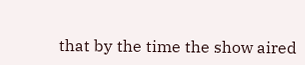that by the time the show aired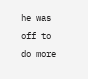he was off to do more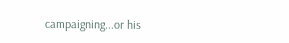campaigning...or his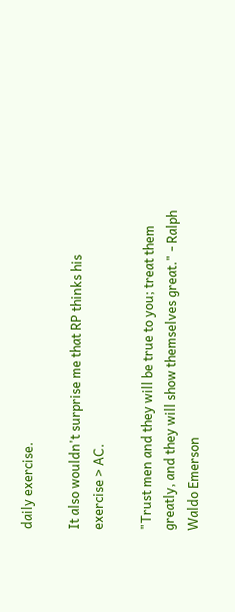daily exercise.

It also wouldn't surprise me that RP thinks his exercise > AC.

"Trust men and they will be true to you; treat them greatly, and they will show themselves great." - Ralph Waldo Emerson